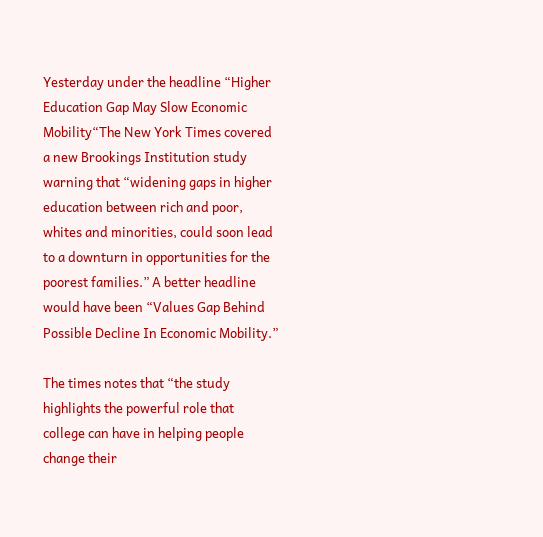Yesterday under the headline “Higher Education Gap May Slow Economic Mobility“The New York Times covered a new Brookings Institution study warning that “widening gaps in higher education between rich and poor, whites and minorities, could soon lead to a downturn in opportunities for the poorest families.” A better headline would have been “Values Gap Behind Possible Decline In Economic Mobility.”

The times notes that “the study highlights the powerful role that college can have in helping people change their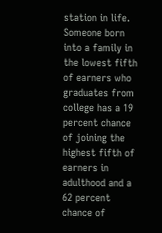station in life. Someone born into a family in the lowest fifth of earners who graduates from college has a 19 percent chance of joining the highest fifth of earners in adulthood and a 62 percent chance of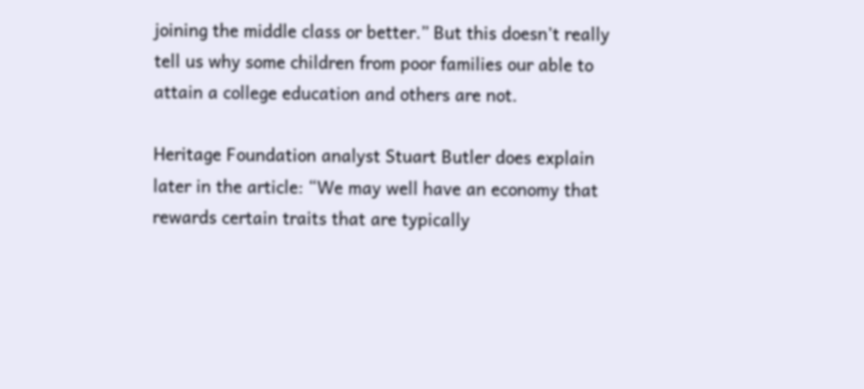joining the middle class or better.” But this doesn’t really tell us why some children from poor families our able to attain a college education and others are not.

Heritage Foundation analyst Stuart Butler does explain later in the article: “We may well have an economy that rewards certain traits that are typically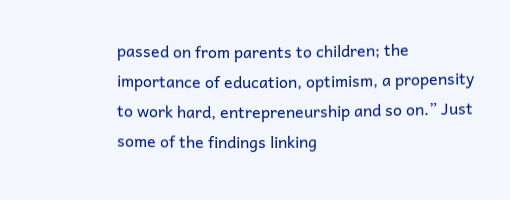passed on from parents to children; the importance of education, optimism, a propensity to work hard, entrepreneurship and so on.” Just some of the findings linking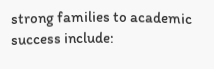strong families to academic success include: